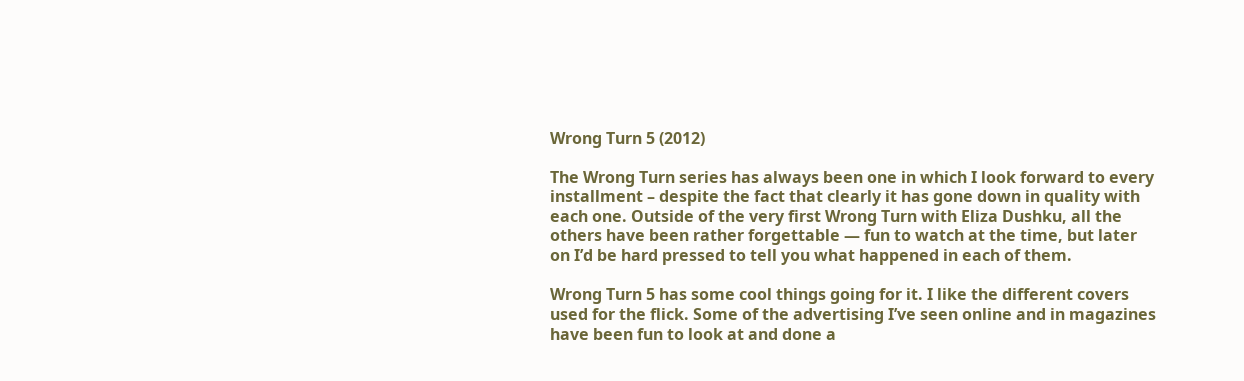Wrong Turn 5 (2012)

The Wrong Turn series has always been one in which I look forward to every installment – despite the fact that clearly it has gone down in quality with each one. Outside of the very first Wrong Turn with Eliza Dushku, all the others have been rather forgettable — fun to watch at the time, but later on I’d be hard pressed to tell you what happened in each of them.

Wrong Turn 5 has some cool things going for it. I like the different covers used for the flick. Some of the advertising I’ve seen online and in magazines have been fun to look at and done a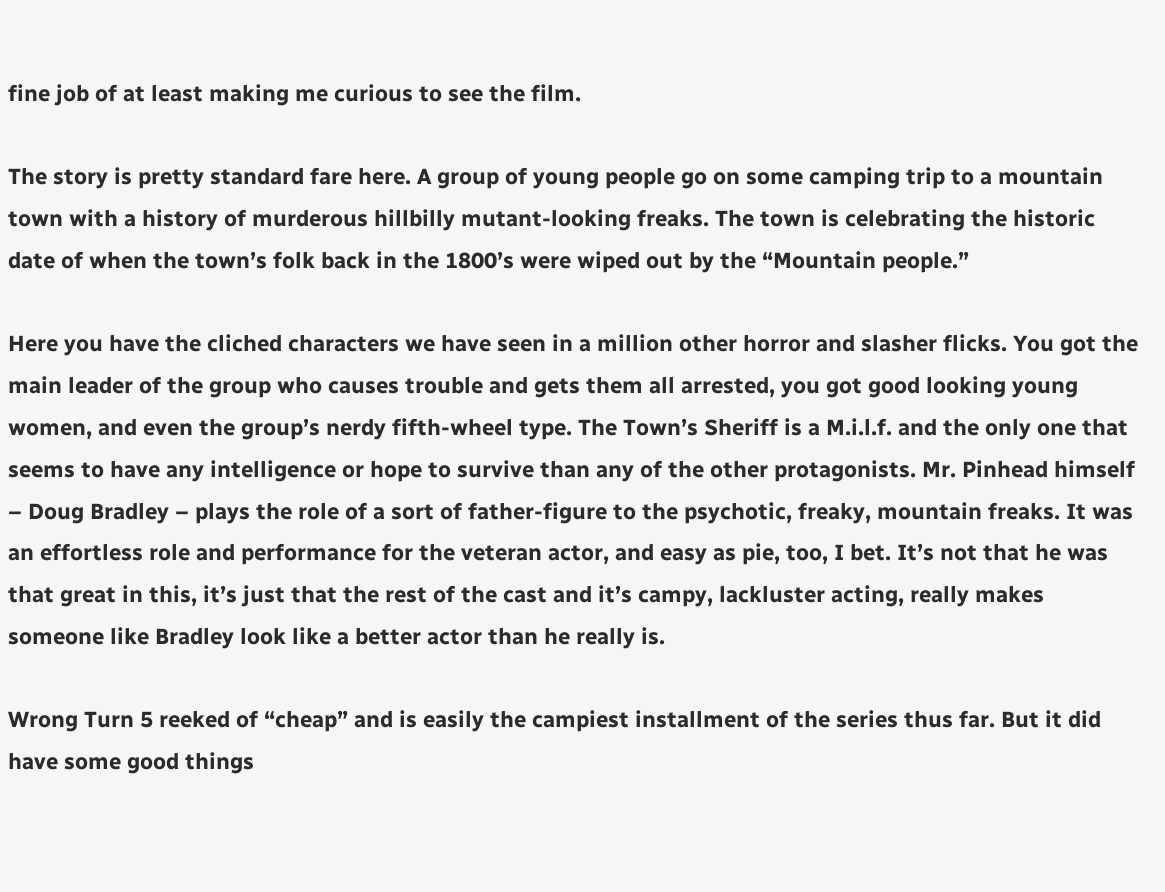fine job of at least making me curious to see the film.

The story is pretty standard fare here. A group of young people go on some camping trip to a mountain town with a history of murderous hillbilly mutant-looking freaks. The town is celebrating the historic date of when the town’s folk back in the 1800’s were wiped out by the “Mountain people.”

Here you have the cliched characters we have seen in a million other horror and slasher flicks. You got the main leader of the group who causes trouble and gets them all arrested, you got good looking young women, and even the group’s nerdy fifth-wheel type. The Town’s Sheriff is a M.i.l.f. and the only one that seems to have any intelligence or hope to survive than any of the other protagonists. Mr. Pinhead himself – Doug Bradley – plays the role of a sort of father-figure to the psychotic, freaky, mountain freaks. It was an effortless role and performance for the veteran actor, and easy as pie, too, I bet. It’s not that he was that great in this, it’s just that the rest of the cast and it’s campy, lackluster acting, really makes someone like Bradley look like a better actor than he really is.

Wrong Turn 5 reeked of “cheap” and is easily the campiest installment of the series thus far. But it did have some good things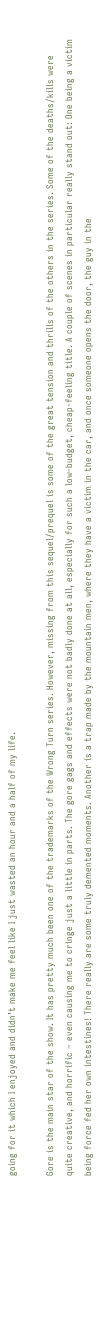going for it which I enjoyed and didn’t make me feel like I just wasted an hour and a half of my life.

Gore is the main star of the show. It has pretty much been one of the trademarks of the Wrong Turn series. However, missing from this sequel/prequel is some of the great tension and thrills of the others in the series. Some of the deaths/kills were quite creative, and horrific – even causing me to cringe just a little in parts. The gore gags and effects were not badly done at all, especially for such a low-budget, cheap-feeling title. A couple of scenes in particular really stand out: One being a victim being force fed her own intestines! There really are some truly demented moments. Another is a trap made by the mountain men, where they have a victim in the car, and once someone opens the door, the guy in the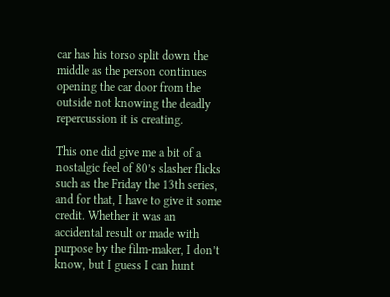car has his torso split down the middle as the person continues opening the car door from the outside not knowing the deadly repercussion it is creating.

This one did give me a bit of a nostalgic feel of 80’s slasher flicks such as the Friday the 13th series, and for that, I have to give it some credit. Whether it was an accidental result or made with purpose by the film-maker, I don’t know, but I guess I can hunt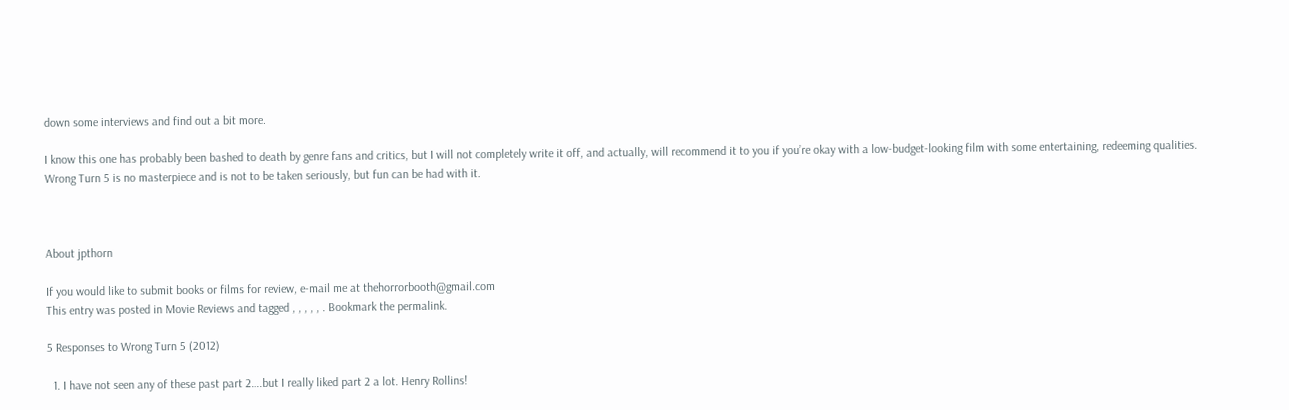down some interviews and find out a bit more.

I know this one has probably been bashed to death by genre fans and critics, but I will not completely write it off, and actually, will recommend it to you if you’re okay with a low-budget-looking film with some entertaining, redeeming qualities. Wrong Turn 5 is no masterpiece and is not to be taken seriously, but fun can be had with it.



About jpthorn

If you would like to submit books or films for review, e-mail me at thehorrorbooth@gmail.com
This entry was posted in Movie Reviews and tagged , , , , , . Bookmark the permalink.

5 Responses to Wrong Turn 5 (2012)

  1. I have not seen any of these past part 2….but I really liked part 2 a lot. Henry Rollins!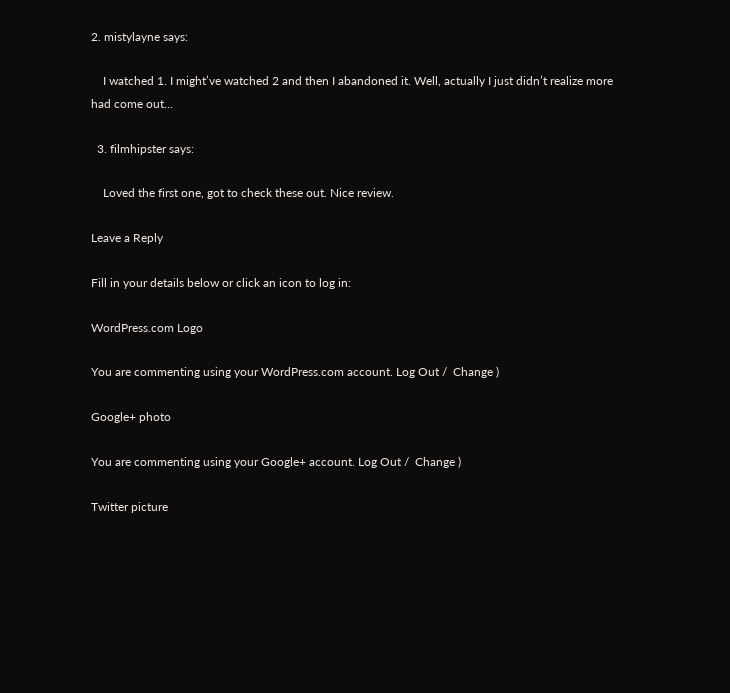2. mistylayne says:

    I watched 1. I might’ve watched 2 and then I abandoned it. Well, actually I just didn’t realize more had come out…

  3. filmhipster says:

    Loved the first one, got to check these out. Nice review.

Leave a Reply

Fill in your details below or click an icon to log in:

WordPress.com Logo

You are commenting using your WordPress.com account. Log Out /  Change )

Google+ photo

You are commenting using your Google+ account. Log Out /  Change )

Twitter picture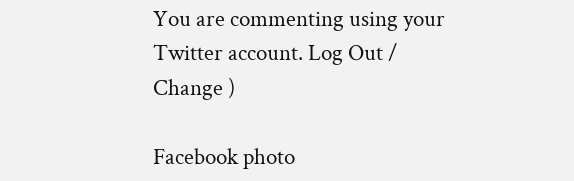You are commenting using your Twitter account. Log Out /  Change )

Facebook photo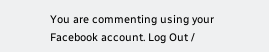You are commenting using your Facebook account. Log Out /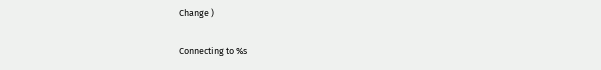Change )

Connecting to %s